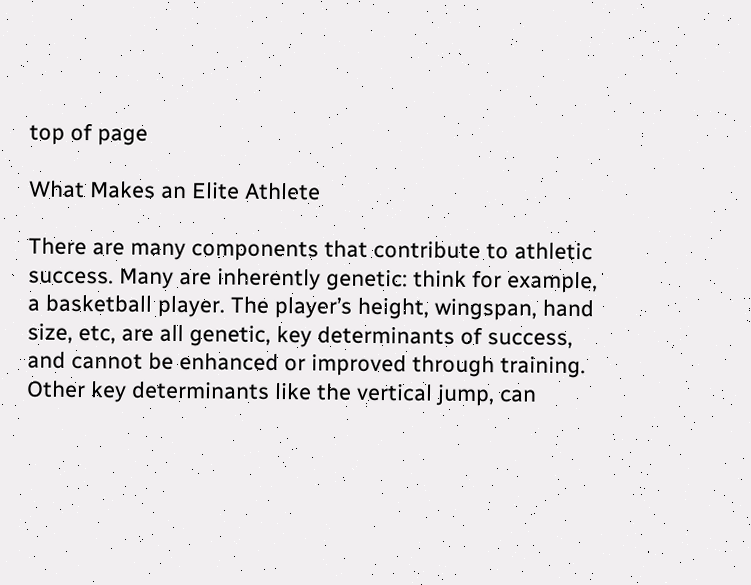top of page

What Makes an Elite Athlete

There are many components that contribute to athletic success. Many are inherently genetic: think for example, a basketball player. The player’s height, wingspan, hand size, etc, are all genetic, key determinants of success, and cannot be enhanced or improved through training. Other key determinants like the vertical jump, can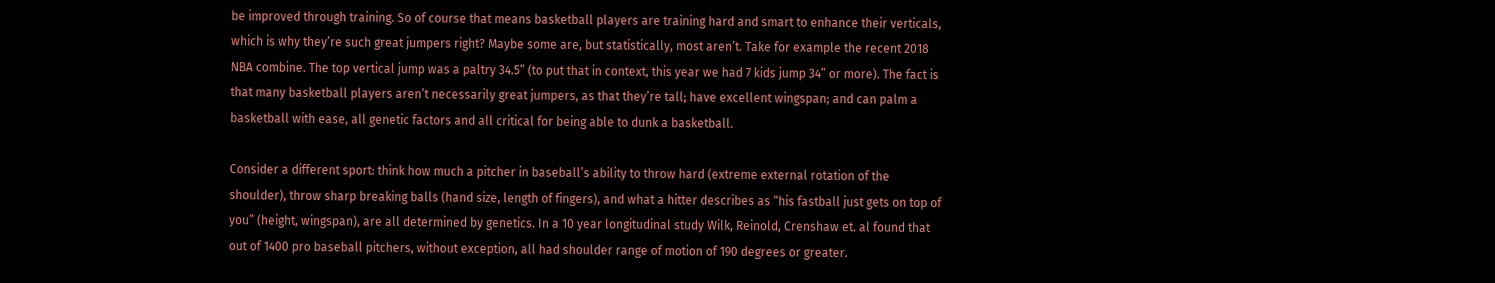be improved through training. So of course that means basketball players are training hard and smart to enhance their verticals, which is why they’re such great jumpers right? Maybe some are, but statistically, most aren’t. Take for example the recent 2018 NBA combine. The top vertical jump was a paltry 34.5” (to put that in context, this year we had 7 kids jump 34” or more). The fact is that many basketball players aren’t necessarily great jumpers, as that they’re tall; have excellent wingspan; and can palm a basketball with ease, all genetic factors and all critical for being able to dunk a basketball.

Consider a different sport: think how much a pitcher in baseball’s ability to throw hard (extreme external rotation of the shoulder), throw sharp breaking balls (hand size, length of fingers), and what a hitter describes as “his fastball just gets on top of you” (height, wingspan), are all determined by genetics. In a 10 year longitudinal study Wilk, Reinold, Crenshaw et. al found that out of 1400 pro baseball pitchers, without exception, all had shoulder range of motion of 190 degrees or greater.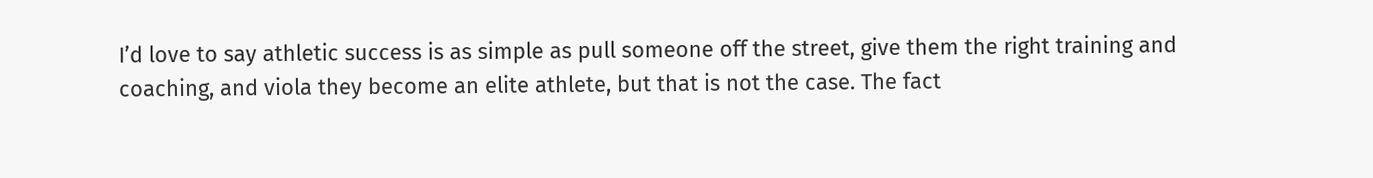I’d love to say athletic success is as simple as pull someone off the street, give them the right training and coaching, and viola they become an elite athlete, but that is not the case. The fact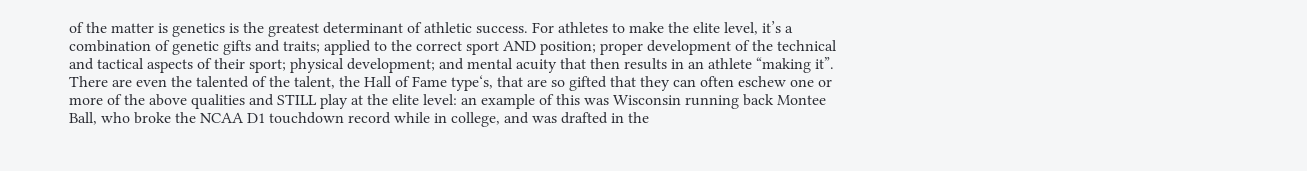of the matter is genetics is the greatest determinant of athletic success. For athletes to make the elite level, it’s a combination of genetic gifts and traits; applied to the correct sport AND position; proper development of the technical and tactical aspects of their sport; physical development; and mental acuity that then results in an athlete “making it”. There are even the talented of the talent, the Hall of Fame type‘s, that are so gifted that they can often eschew one or more of the above qualities and STILL play at the elite level: an example of this was Wisconsin running back Montee Ball, who broke the NCAA D1 touchdown record while in college, and was drafted in the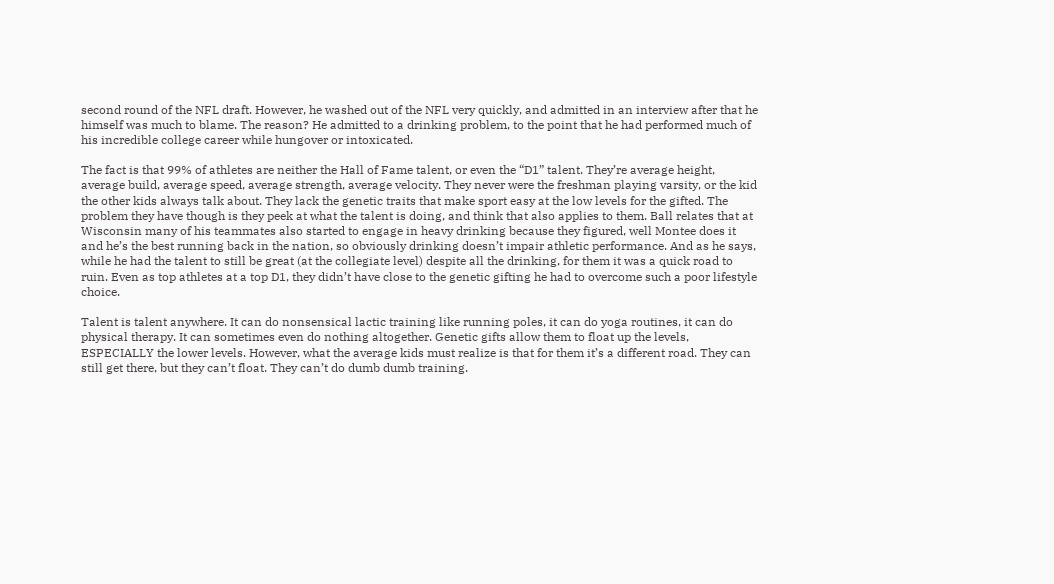second round of the NFL draft. However, he washed out of the NFL very quickly, and admitted in an interview after that he himself was much to blame. The reason? He admitted to a drinking problem, to the point that he had performed much of his incredible college career while hungover or intoxicated.

The fact is that 99% of athletes are neither the Hall of Fame talent, or even the “D1” talent. They’re average height, average build, average speed, average strength, average velocity. They never were the freshman playing varsity, or the kid the other kids always talk about. They lack the genetic traits that make sport easy at the low levels for the gifted. The problem they have though is they peek at what the talent is doing, and think that also applies to them. Ball relates that at Wisconsin many of his teammates also started to engage in heavy drinking because they figured, well Montee does it and he’s the best running back in the nation, so obviously drinking doesn’t impair athletic performance. And as he says, while he had the talent to still be great (at the collegiate level) despite all the drinking, for them it was a quick road to ruin. Even as top athletes at a top D1, they didn’t have close to the genetic gifting he had to overcome such a poor lifestyle choice.

Talent is talent anywhere. It can do nonsensical lactic training like running poles, it can do yoga routines, it can do physical therapy. It can sometimes even do nothing altogether. Genetic gifts allow them to float up the levels, ESPECIALLY the lower levels. However, what the average kids must realize is that for them it’s a different road. They can still get there, but they can’t float. They can’t do dumb dumb training.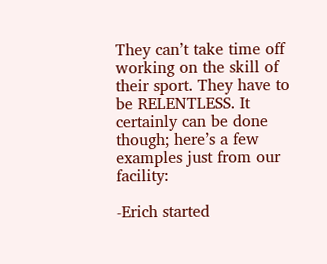They can’t take time off working on the skill of their sport. They have to be RELENTLESS. It certainly can be done though; here’s a few examples just from our facility:

-Erich started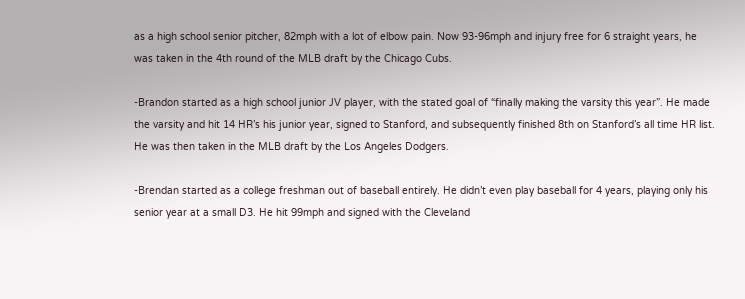as a high school senior pitcher, 82mph with a lot of elbow pain. Now 93-96mph and injury free for 6 straight years, he was taken in the 4th round of the MLB draft by the Chicago Cubs.

-Brandon started as a high school junior JV player, with the stated goal of “finally making the varsity this year”. He made the varsity and hit 14 HR’s his junior year, signed to Stanford, and subsequently finished 8th on Stanford’s all time HR list. He was then taken in the MLB draft by the Los Angeles Dodgers.

-Brendan started as a college freshman out of baseball entirely. He didn’t even play baseball for 4 years, playing only his senior year at a small D3. He hit 99mph and signed with the Cleveland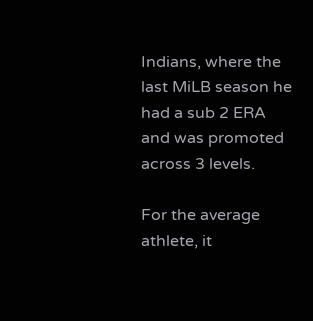Indians, where the last MiLB season he had a sub 2 ERA and was promoted across 3 levels.

For the average athlete, it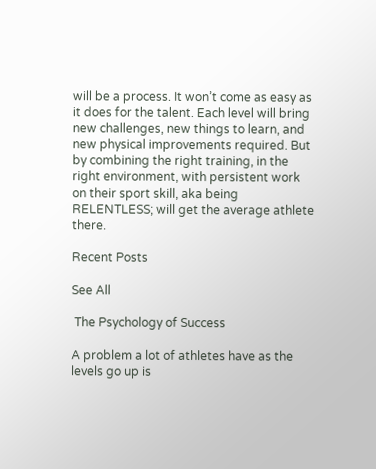will be a process. It won’t come as easy as it does for the talent. Each level will bring new challenges, new things to learn, and new physical improvements required. But by combining the right training, in the right environment, with persistent work on their sport skill, aka being RELENTLESS; will get the average athlete there.

Recent Posts

See All

 The Psychology of Success

A problem a lot of athletes have as the levels go up is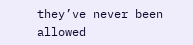they’ve never been allowed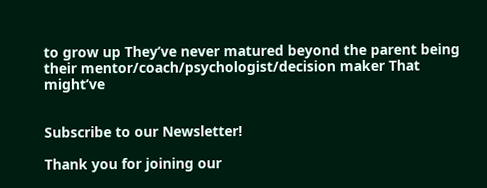to grow up They’ve never matured beyond the parent being their mentor/coach/psychologist/decision maker That might’ve


Subscribe to our Newsletter!

Thank you for joining our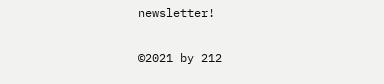newsletter!

©2021 by 212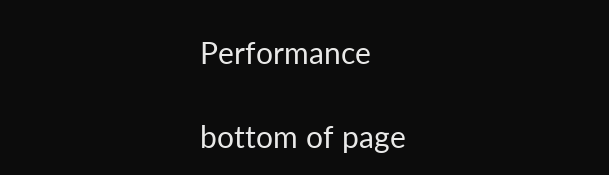Performance

bottom of page